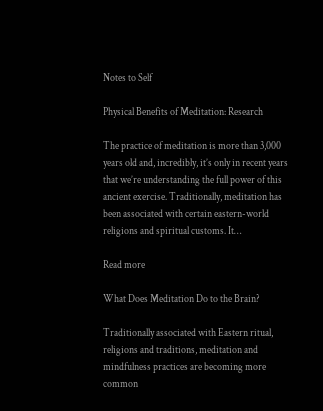Notes to Self

Physical Benefits of Meditation: Research

The practice of meditation is more than 3,000 years old and, incredibly, it’s only in recent years that we’re understanding the full power of this ancient exercise. Traditionally, meditation has been associated with certain eastern-world religions and spiritual customs. It…

Read more

What Does Meditation Do to the Brain?

Traditionally associated with Eastern ritual, religions and traditions, meditation and mindfulness practices are becoming more common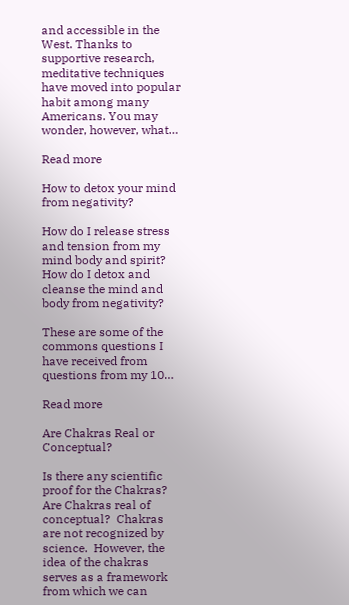and accessible in the West. Thanks to supportive research, meditative techniques have moved into popular habit among many Americans. You may wonder, however, what…

Read more

How to detox your mind from negativity?

How do I release stress and tension from my mind body and spirit? How do I detox and cleanse the mind and body from negativity?

These are some of the commons questions I have received from questions from my 10…

Read more

Are Chakras Real or Conceptual?

Is there any scientific proof for the Chakras?  Are Chakras real of conceptual?  Chakras are not recognized by science.  However, the idea of the chakras serves as a framework from which we can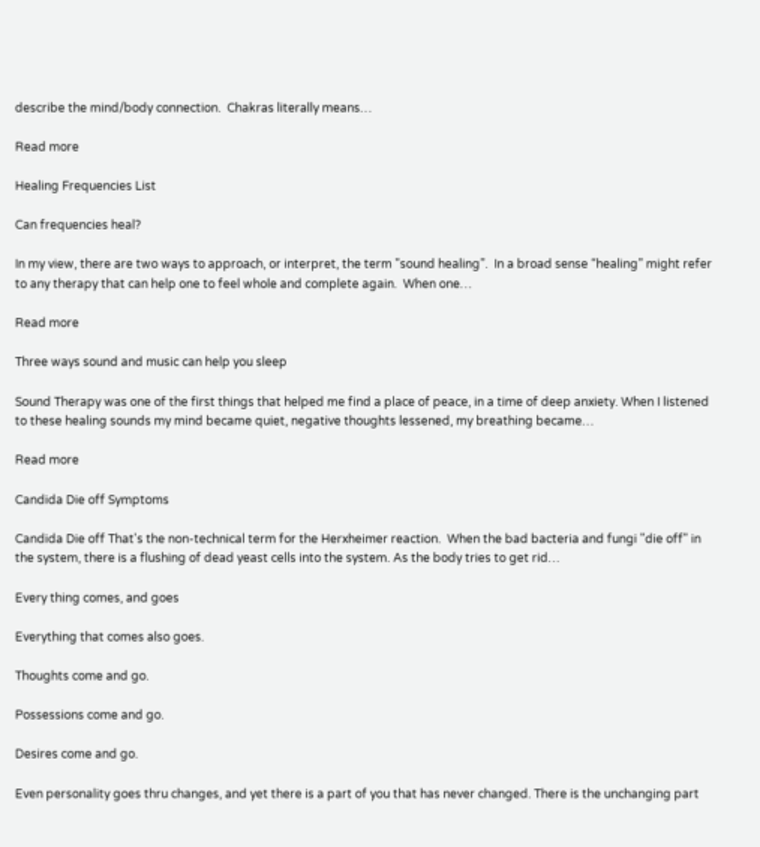describe the mind/body connection.  Chakras literally means…

Read more

Healing Frequencies List

Can frequencies heal?

In my view, there are two ways to approach, or interpret, the term "sound healing”.  In a broad sense “healing” might refer to any therapy that can help one to feel whole and complete again.  When one…

Read more

Three ways sound and music can help you sleep

Sound Therapy was one of the first things that helped me find a place of peace, in a time of deep anxiety. When I listened to these healing sounds my mind became quiet, negative thoughts lessened, my breathing became…

Read more

Candida Die off Symptoms

Candida Die off That's the non-technical term for the Herxheimer reaction.  When the bad bacteria and fungi "die off" in the system, there is a flushing of dead yeast cells into the system. As the body tries to get rid…

Every thing comes, and goes

Everything that comes also goes.

Thoughts come and go.

Possessions come and go.

Desires come and go.

Even personality goes thru changes, and yet there is a part of you that has never changed. There is the unchanging part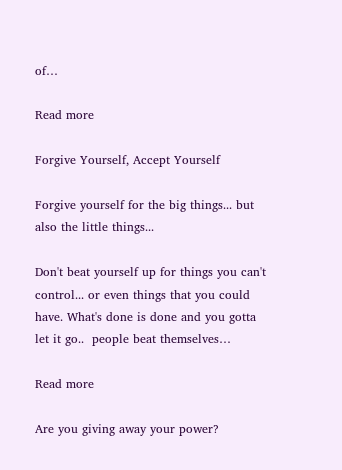of…

Read more

Forgive Yourself, Accept Yourself

Forgive yourself for the big things... but also the little things...

Don't beat yourself up for things you can't control... or even things that you could have. What's done is done and you gotta let it go..  people beat themselves…

Read more

Are you giving away your power?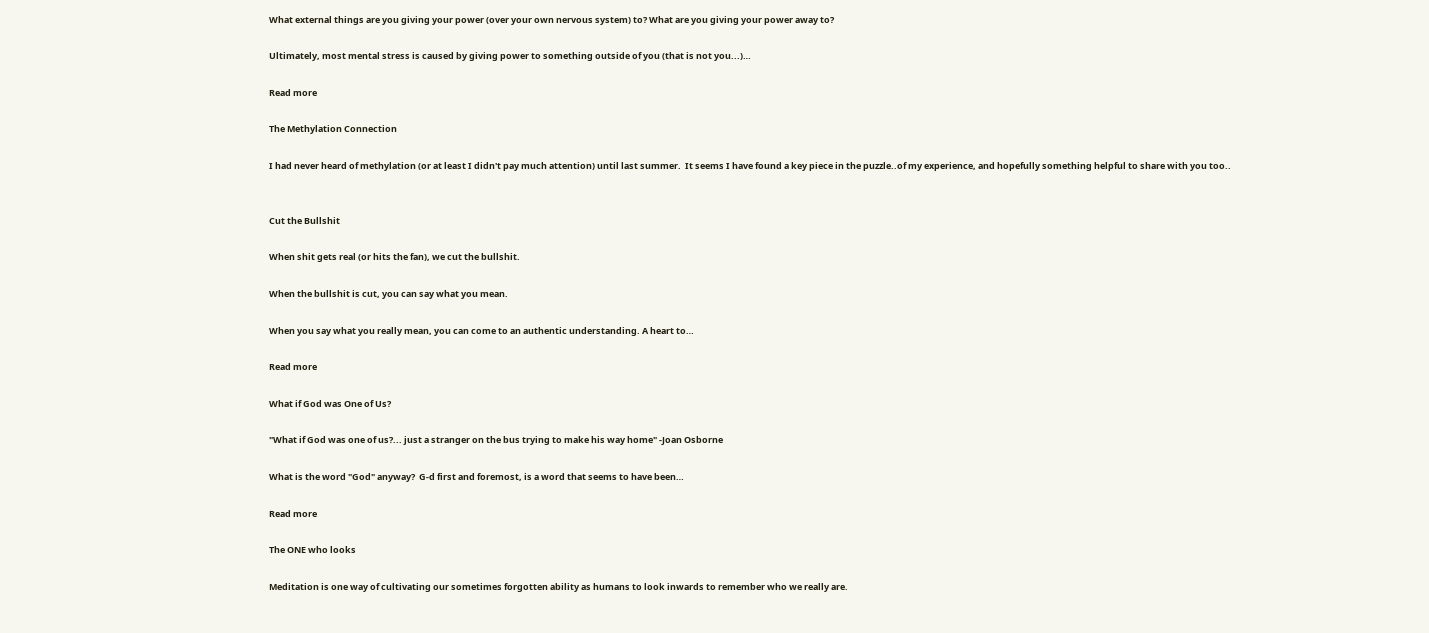What external things are you giving your power (over your own nervous system) to? What are you giving your power away to?

Ultimately, most mental stress is caused by giving power to something outside of you (that is not you...)…

Read more

The Methylation Connection

I had never heard of methylation (or at least I didn't pay much attention) until last summer.  It seems I have found a key piece in the puzzle..of my experience, and hopefully something helpful to share with you too..


Cut the Bullshit

When shit gets real (or hits the fan), we cut the bullshit.

When the bullshit is cut, you can say what you mean.

When you say what you really mean, you can come to an authentic understanding. A heart to…

Read more

What if God was One of Us?

"What if God was one of us?... just a stranger on the bus trying to make his way home" -Joan Osborne

What is the word "God" anyway?  G-d first and foremost, is a word that seems to have been…

Read more

The ONE who looks

Meditation is one way of cultivating our sometimes forgotten ability as humans to look inwards to remember who we really are.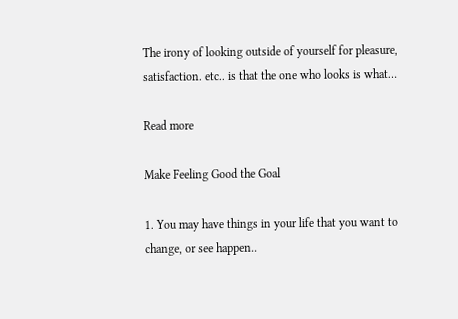The irony of looking outside of yourself for pleasure, satisfaction. etc.. is that the one who looks is what…

Read more

Make Feeling Good the Goal

1. You may have things in your life that you want to change, or see happen..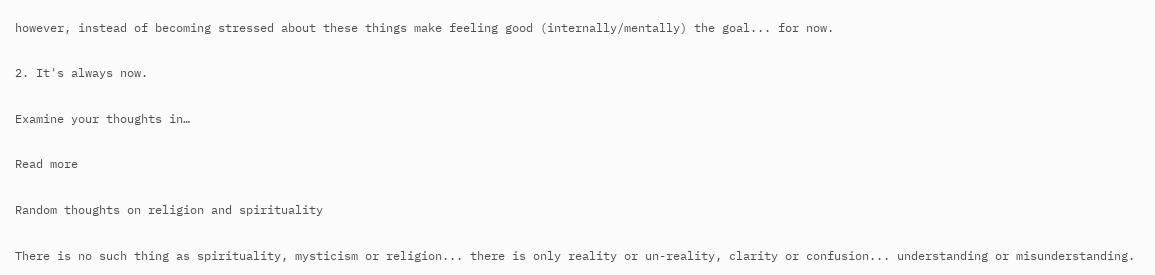however, instead of becoming stressed about these things make feeling good (internally/mentally) the goal... for now.

2. It's always now.

Examine your thoughts in…

Read more

Random thoughts on religion and spirituality

There is no such thing as spirituality, mysticism or religion... there is only reality or un-reality, clarity or confusion... understanding or misunderstanding.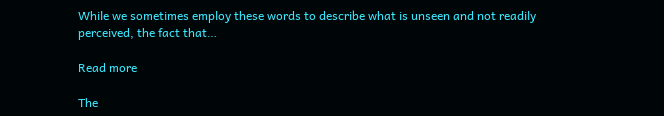While we sometimes employ these words to describe what is unseen and not readily perceived, the fact that…

Read more

The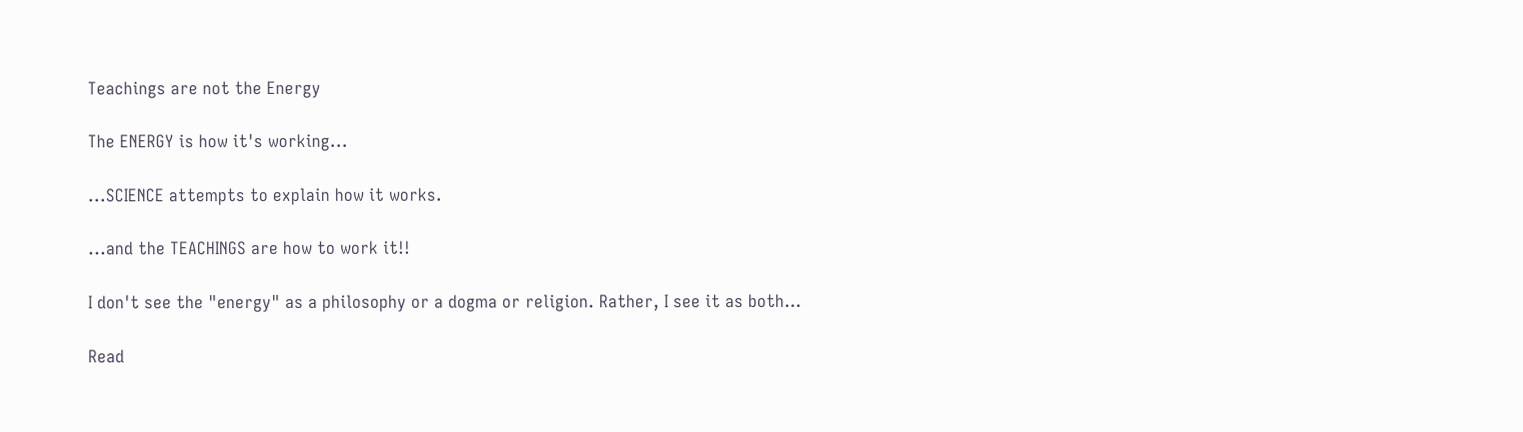Teachings are not the Energy

The ENERGY is how it's working...

...SCIENCE attempts to explain how it works.

...and the TEACHINGS are how to work it!!

I don't see the "energy" as a philosophy or a dogma or religion. Rather, I see it as both…

Read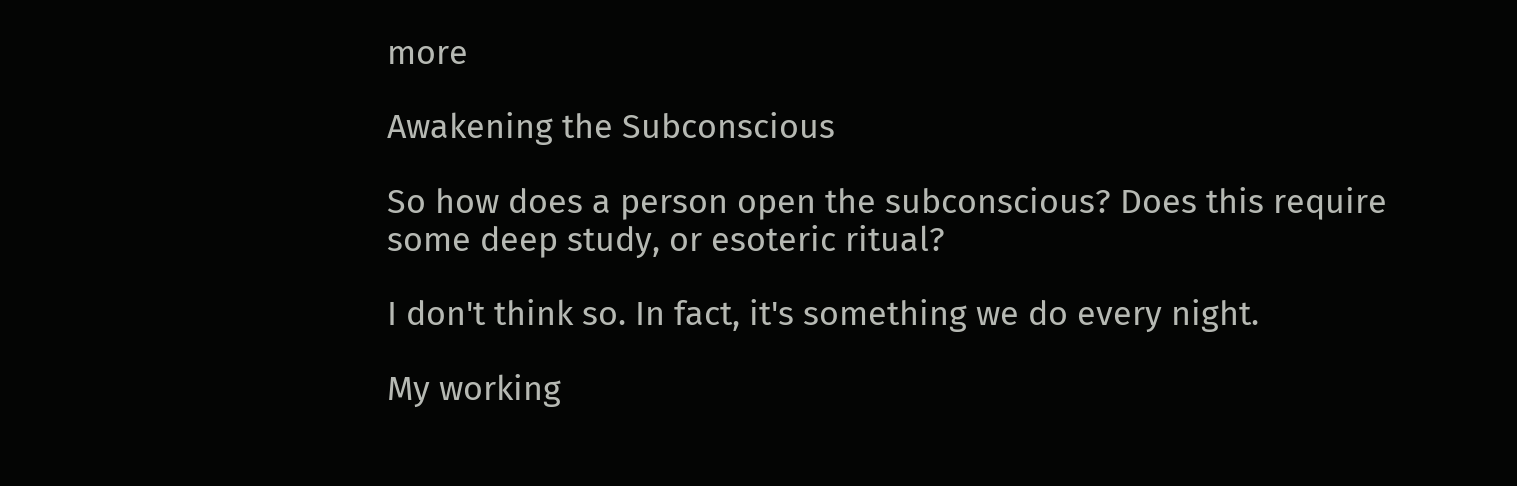more

Awakening the Subconscious

So how does a person open the subconscious? Does this require some deep study, or esoteric ritual?

I don't think so. In fact, it's something we do every night.

My working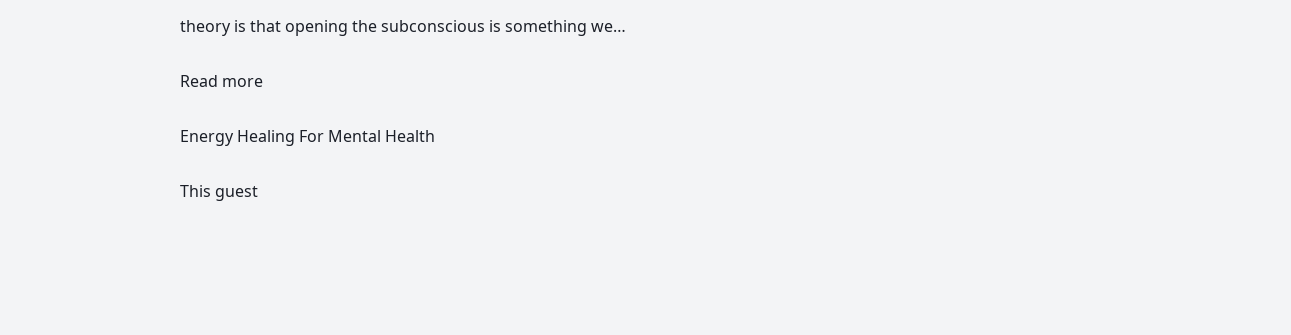theory is that opening the subconscious is something we…

Read more

Energy Healing For Mental Health

This guest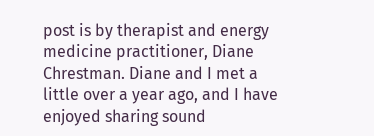post is by therapist and energy medicine practitioner, Diane Chrestman. Diane and I met a little over a year ago, and I have enjoyed sharing sound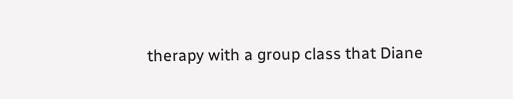therapy with a group class that Diane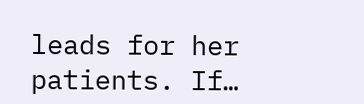leads for her patients. If…